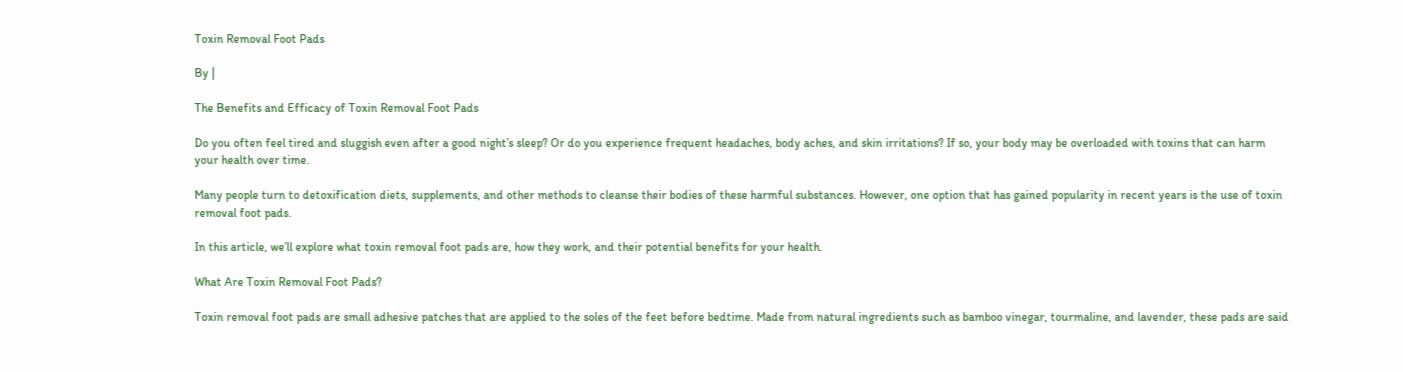Toxin Removal Foot Pads

By |

The Benefits and Efficacy of Toxin Removal Foot Pads

Do you often feel tired and sluggish even after a good night’s sleep? Or do you experience frequent headaches, body aches, and skin irritations? If so, your body may be overloaded with toxins that can harm your health over time.

Many people turn to detoxification diets, supplements, and other methods to cleanse their bodies of these harmful substances. However, one option that has gained popularity in recent years is the use of toxin removal foot pads.

In this article, we’ll explore what toxin removal foot pads are, how they work, and their potential benefits for your health.

What Are Toxin Removal Foot Pads?

Toxin removal foot pads are small adhesive patches that are applied to the soles of the feet before bedtime. Made from natural ingredients such as bamboo vinegar, tourmaline, and lavender, these pads are said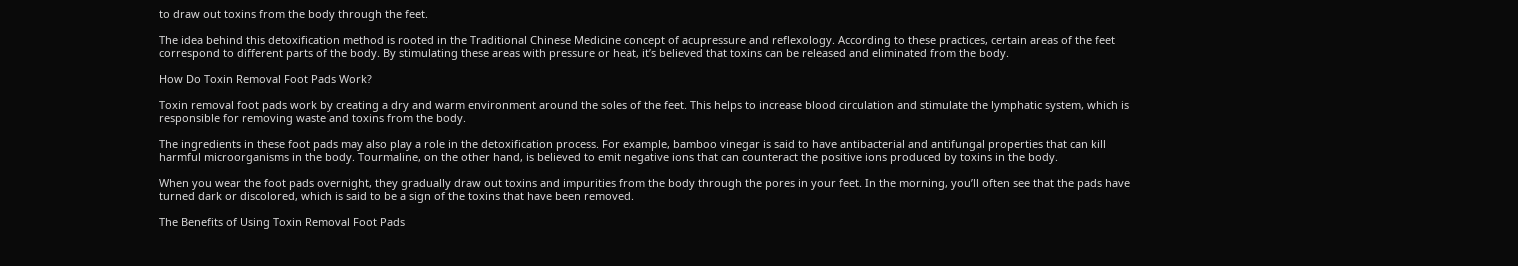to draw out toxins from the body through the feet.

The idea behind this detoxification method is rooted in the Traditional Chinese Medicine concept of acupressure and reflexology. According to these practices, certain areas of the feet correspond to different parts of the body. By stimulating these areas with pressure or heat, it’s believed that toxins can be released and eliminated from the body.

How Do Toxin Removal Foot Pads Work?

Toxin removal foot pads work by creating a dry and warm environment around the soles of the feet. This helps to increase blood circulation and stimulate the lymphatic system, which is responsible for removing waste and toxins from the body.

The ingredients in these foot pads may also play a role in the detoxification process. For example, bamboo vinegar is said to have antibacterial and antifungal properties that can kill harmful microorganisms in the body. Tourmaline, on the other hand, is believed to emit negative ions that can counteract the positive ions produced by toxins in the body.

When you wear the foot pads overnight, they gradually draw out toxins and impurities from the body through the pores in your feet. In the morning, you’ll often see that the pads have turned dark or discolored, which is said to be a sign of the toxins that have been removed.

The Benefits of Using Toxin Removal Foot Pads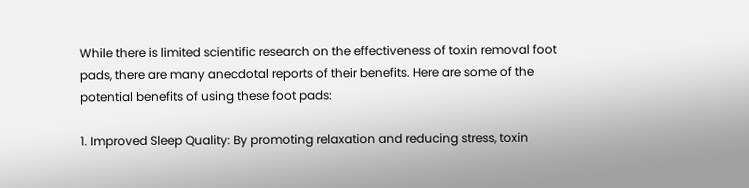While there is limited scientific research on the effectiveness of toxin removal foot pads, there are many anecdotal reports of their benefits. Here are some of the potential benefits of using these foot pads:

1. Improved Sleep Quality: By promoting relaxation and reducing stress, toxin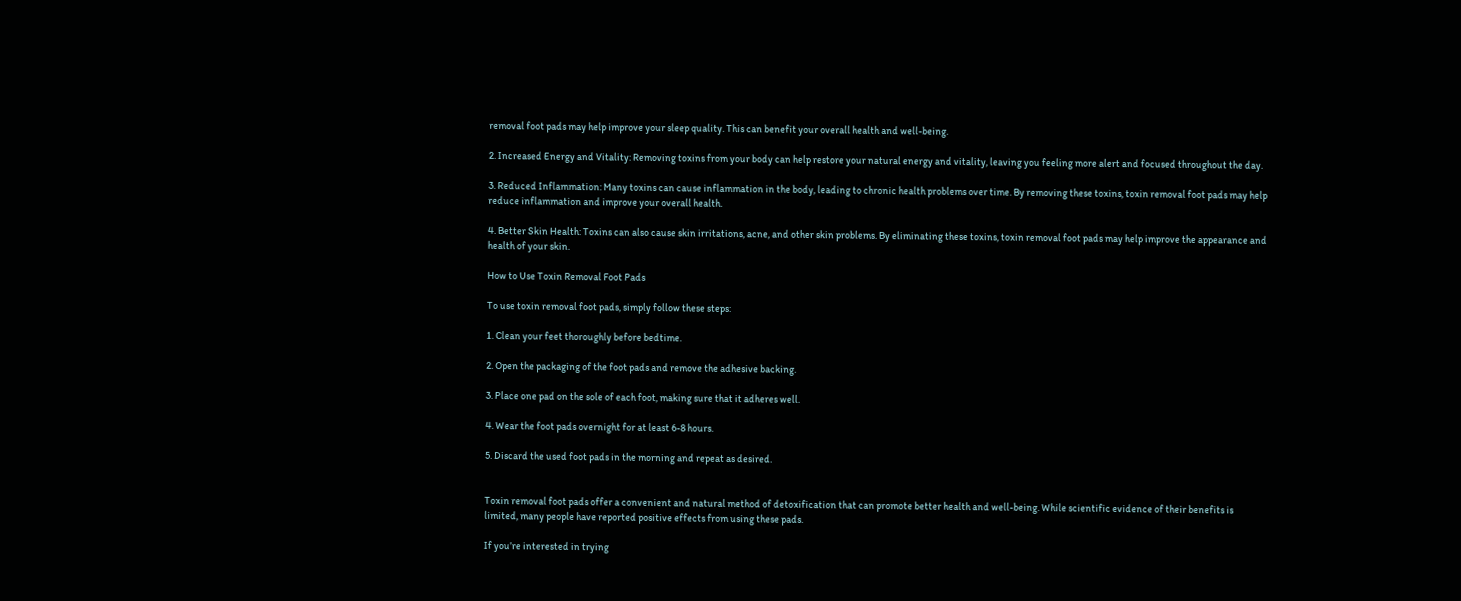removal foot pads may help improve your sleep quality. This can benefit your overall health and well-being.

2. Increased Energy and Vitality: Removing toxins from your body can help restore your natural energy and vitality, leaving you feeling more alert and focused throughout the day.

3. Reduced Inflammation: Many toxins can cause inflammation in the body, leading to chronic health problems over time. By removing these toxins, toxin removal foot pads may help reduce inflammation and improve your overall health.

4. Better Skin Health: Toxins can also cause skin irritations, acne, and other skin problems. By eliminating these toxins, toxin removal foot pads may help improve the appearance and health of your skin.

How to Use Toxin Removal Foot Pads

To use toxin removal foot pads, simply follow these steps:

1. Clean your feet thoroughly before bedtime.

2. Open the packaging of the foot pads and remove the adhesive backing.

3. Place one pad on the sole of each foot, making sure that it adheres well.

4. Wear the foot pads overnight for at least 6-8 hours.

5. Discard the used foot pads in the morning and repeat as desired.


Toxin removal foot pads offer a convenient and natural method of detoxification that can promote better health and well-being. While scientific evidence of their benefits is limited, many people have reported positive effects from using these pads.

If you’re interested in trying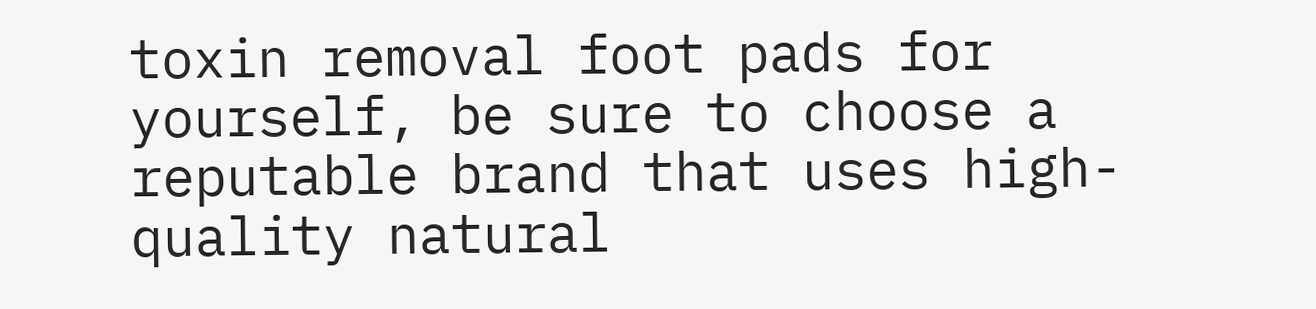toxin removal foot pads for yourself, be sure to choose a reputable brand that uses high-quality natural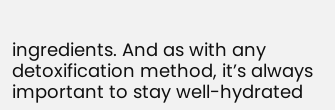ingredients. And as with any detoxification method, it’s always important to stay well-hydrated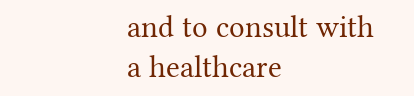and to consult with a healthcare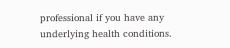professional if you have any underlying health conditions.